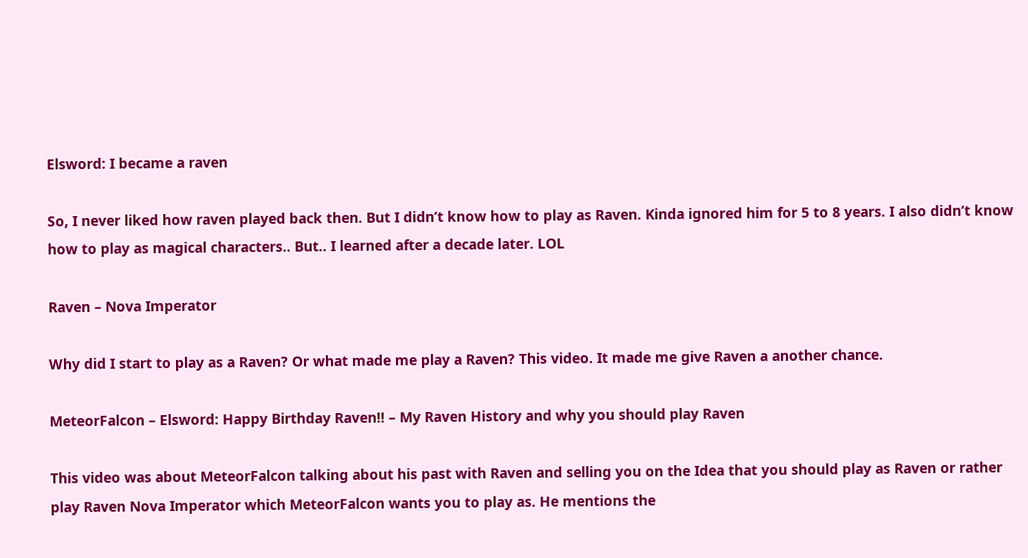Elsword: I became a raven

So, I never liked how raven played back then. But I didn’t know how to play as Raven. Kinda ignored him for 5 to 8 years. I also didn’t know how to play as magical characters.. But.. I learned after a decade later. LOL

Raven – Nova Imperator

Why did I start to play as a Raven? Or what made me play a Raven? This video. It made me give Raven a another chance.

MeteorFalcon – Elsword: Happy Birthday Raven!! – My Raven History and why you should play Raven

This video was about MeteorFalcon talking about his past with Raven and selling you on the Idea that you should play as Raven or rather play Raven Nova Imperator which MeteorFalcon wants you to play as. He mentions the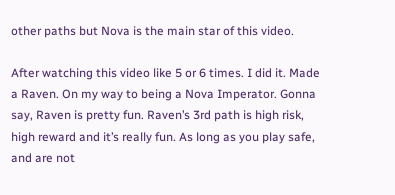other paths but Nova is the main star of this video.

After watching this video like 5 or 6 times. I did it. Made a Raven. On my way to being a Nova Imperator. Gonna say, Raven is pretty fun. Raven’s 3rd path is high risk, high reward and it’s really fun. As long as you play safe, and are not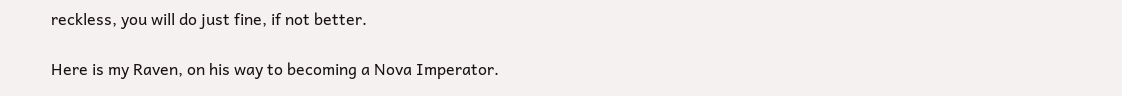reckless, you will do just fine, if not better.

Here is my Raven, on his way to becoming a Nova Imperator.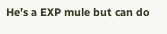He’s a EXP mule but can do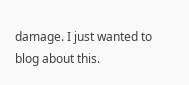damage. I just wanted to blog about this.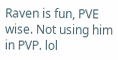Raven is fun, PVE wise. Not using him in PVP. lol